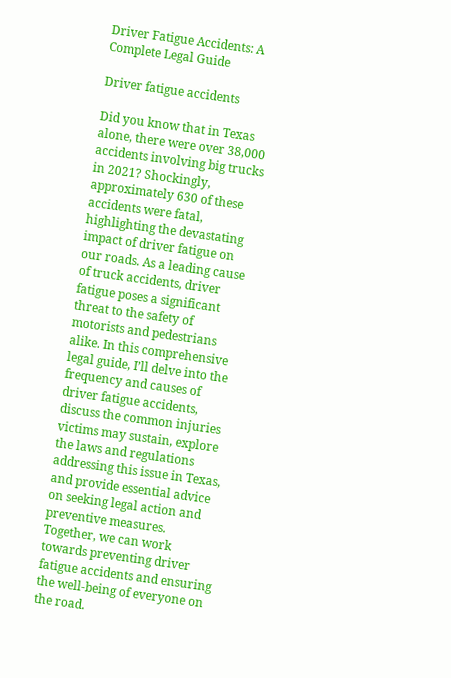Driver Fatigue Accidents: A Complete Legal Guide

Driver fatigue accidents

Did you know that in Texas alone, there were over 38,000 accidents involving big trucks in 2021? Shockingly, approximately 630 of these accidents were fatal, highlighting the devastating impact of driver fatigue on our roads. As a leading cause of truck accidents, driver fatigue poses a significant threat to the safety of motorists and pedestrians alike. In this comprehensive legal guide, I’ll delve into the frequency and causes of driver fatigue accidents, discuss the common injuries victims may sustain, explore the laws and regulations addressing this issue in Texas, and provide essential advice on seeking legal action and preventive measures. Together, we can work towards preventing driver fatigue accidents and ensuring the well-being of everyone on the road.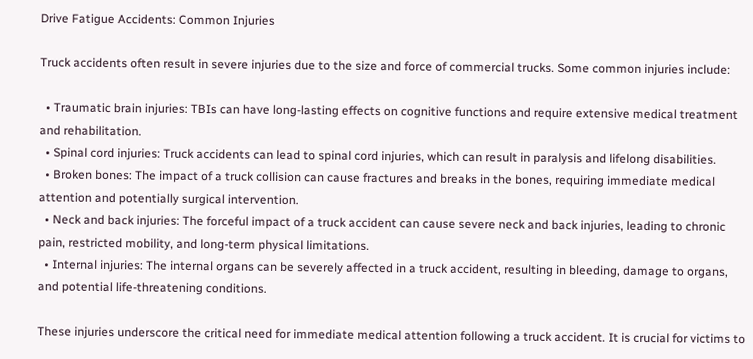Drive Fatigue Accidents: Common Injuries

Truck accidents often result in severe injuries due to the size and force of commercial trucks. Some common injuries include:

  • Traumatic brain injuries: TBIs can have long-lasting effects on cognitive functions and require extensive medical treatment and rehabilitation.
  • Spinal cord injuries: Truck accidents can lead to spinal cord injuries, which can result in paralysis and lifelong disabilities.
  • Broken bones: The impact of a truck collision can cause fractures and breaks in the bones, requiring immediate medical attention and potentially surgical intervention.
  • Neck and back injuries: The forceful impact of a truck accident can cause severe neck and back injuries, leading to chronic pain, restricted mobility, and long-term physical limitations.
  • Internal injuries: The internal organs can be severely affected in a truck accident, resulting in bleeding, damage to organs, and potential life-threatening conditions.

These injuries underscore the critical need for immediate medical attention following a truck accident. It is crucial for victims to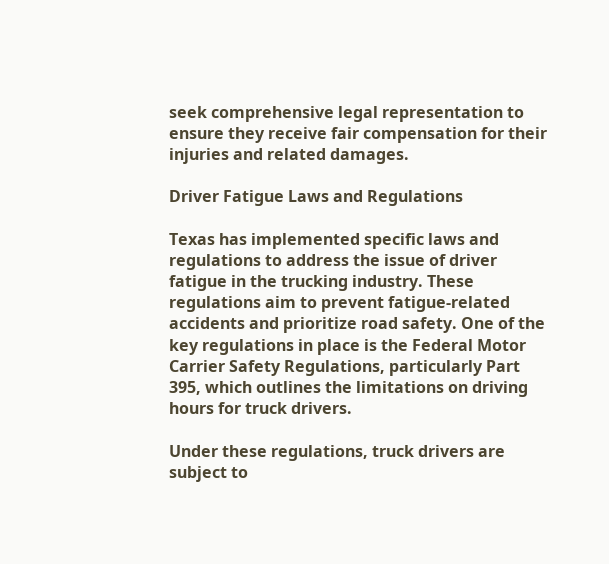seek comprehensive legal representation to ensure they receive fair compensation for their injuries and related damages.

Driver Fatigue Laws and Regulations

Texas has implemented specific laws and regulations to address the issue of driver fatigue in the trucking industry. These regulations aim to prevent fatigue-related accidents and prioritize road safety. One of the key regulations in place is the Federal Motor Carrier Safety Regulations, particularly Part 395, which outlines the limitations on driving hours for truck drivers.

Under these regulations, truck drivers are subject to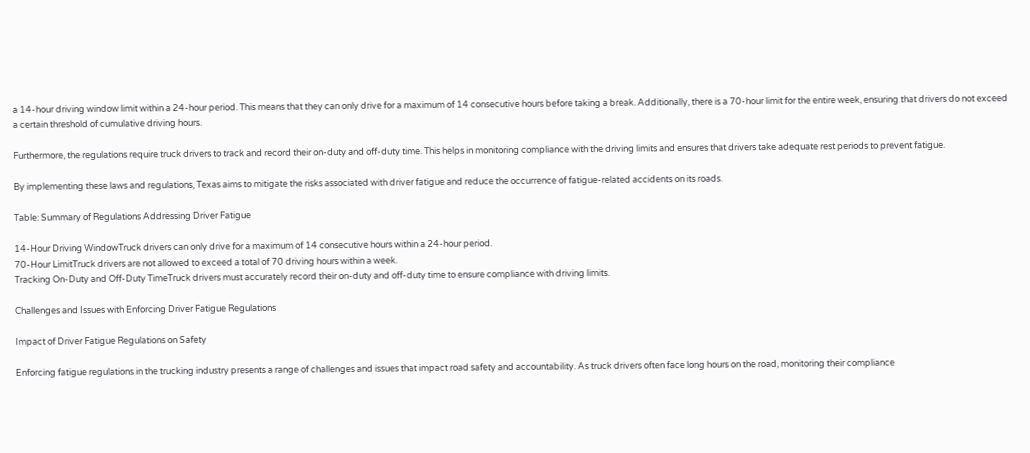a 14-hour driving window limit within a 24-hour period. This means that they can only drive for a maximum of 14 consecutive hours before taking a break. Additionally, there is a 70-hour limit for the entire week, ensuring that drivers do not exceed a certain threshold of cumulative driving hours.

Furthermore, the regulations require truck drivers to track and record their on-duty and off-duty time. This helps in monitoring compliance with the driving limits and ensures that drivers take adequate rest periods to prevent fatigue.

By implementing these laws and regulations, Texas aims to mitigate the risks associated with driver fatigue and reduce the occurrence of fatigue-related accidents on its roads.

Table: Summary of Regulations Addressing Driver Fatigue

14-Hour Driving WindowTruck drivers can only drive for a maximum of 14 consecutive hours within a 24-hour period.
70-Hour LimitTruck drivers are not allowed to exceed a total of 70 driving hours within a week.
Tracking On-Duty and Off-Duty TimeTruck drivers must accurately record their on-duty and off-duty time to ensure compliance with driving limits.

Challenges and Issues with Enforcing Driver Fatigue Regulations

Impact of Driver Fatigue Regulations on Safety

Enforcing fatigue regulations in the trucking industry presents a range of challenges and issues that impact road safety and accountability. As truck drivers often face long hours on the road, monitoring their compliance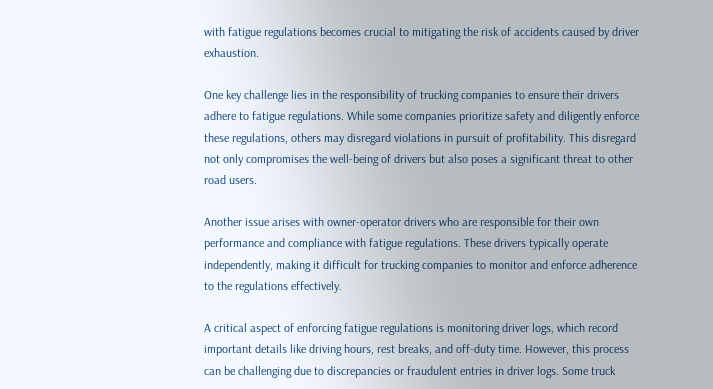with fatigue regulations becomes crucial to mitigating the risk of accidents caused by driver exhaustion.

One key challenge lies in the responsibility of trucking companies to ensure their drivers adhere to fatigue regulations. While some companies prioritize safety and diligently enforce these regulations, others may disregard violations in pursuit of profitability. This disregard not only compromises the well-being of drivers but also poses a significant threat to other road users.

Another issue arises with owner-operator drivers who are responsible for their own performance and compliance with fatigue regulations. These drivers typically operate independently, making it difficult for trucking companies to monitor and enforce adherence to the regulations effectively.

A critical aspect of enforcing fatigue regulations is monitoring driver logs, which record important details like driving hours, rest breaks, and off-duty time. However, this process can be challenging due to discrepancies or fraudulent entries in driver logs. Some truck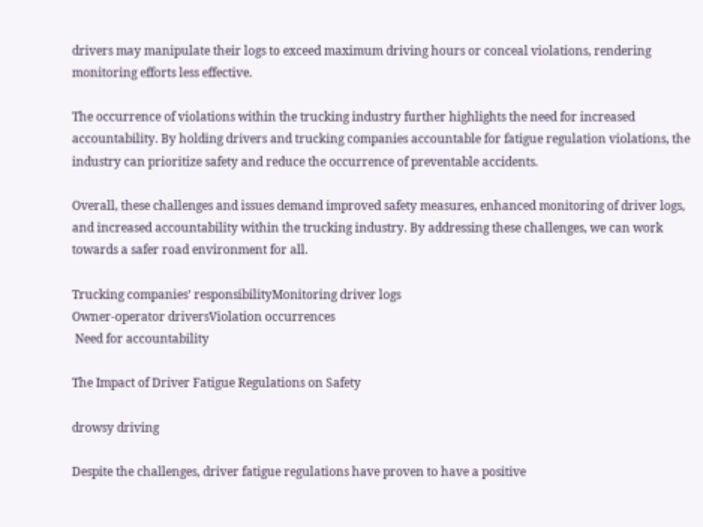drivers may manipulate their logs to exceed maximum driving hours or conceal violations, rendering monitoring efforts less effective.

The occurrence of violations within the trucking industry further highlights the need for increased accountability. By holding drivers and trucking companies accountable for fatigue regulation violations, the industry can prioritize safety and reduce the occurrence of preventable accidents.

Overall, these challenges and issues demand improved safety measures, enhanced monitoring of driver logs, and increased accountability within the trucking industry. By addressing these challenges, we can work towards a safer road environment for all.

Trucking companies’ responsibilityMonitoring driver logs
Owner-operator driversViolation occurrences
 Need for accountability

The Impact of Driver Fatigue Regulations on Safety

drowsy driving

Despite the challenges, driver fatigue regulations have proven to have a positive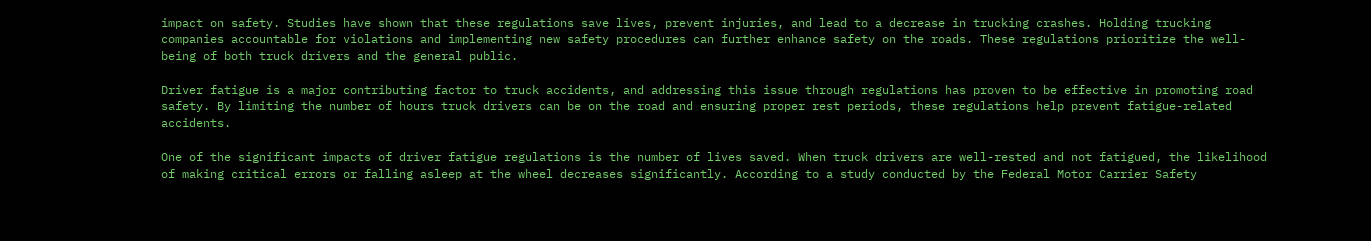impact on safety. Studies have shown that these regulations save lives, prevent injuries, and lead to a decrease in trucking crashes. Holding trucking companies accountable for violations and implementing new safety procedures can further enhance safety on the roads. These regulations prioritize the well-being of both truck drivers and the general public.

Driver fatigue is a major contributing factor to truck accidents, and addressing this issue through regulations has proven to be effective in promoting road safety. By limiting the number of hours truck drivers can be on the road and ensuring proper rest periods, these regulations help prevent fatigue-related accidents.

One of the significant impacts of driver fatigue regulations is the number of lives saved. When truck drivers are well-rested and not fatigued, the likelihood of making critical errors or falling asleep at the wheel decreases significantly. According to a study conducted by the Federal Motor Carrier Safety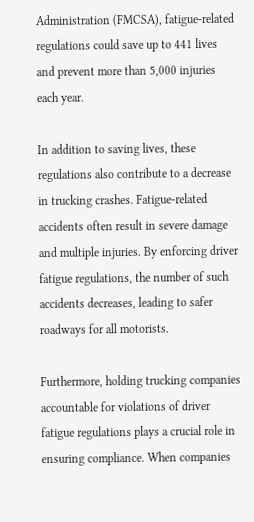Administration (FMCSA), fatigue-related regulations could save up to 441 lives and prevent more than 5,000 injuries each year.

In addition to saving lives, these regulations also contribute to a decrease in trucking crashes. Fatigue-related accidents often result in severe damage and multiple injuries. By enforcing driver fatigue regulations, the number of such accidents decreases, leading to safer roadways for all motorists.

Furthermore, holding trucking companies accountable for violations of driver fatigue regulations plays a crucial role in ensuring compliance. When companies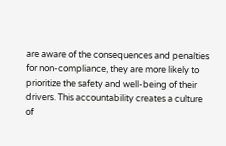are aware of the consequences and penalties for non-compliance, they are more likely to prioritize the safety and well-being of their drivers. This accountability creates a culture of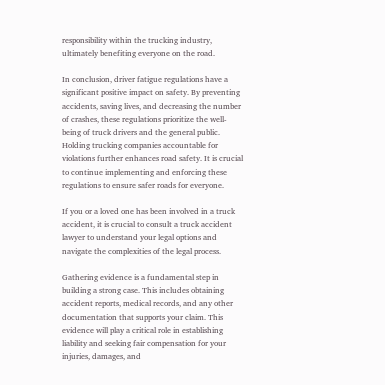responsibility within the trucking industry, ultimately benefiting everyone on the road.

In conclusion, driver fatigue regulations have a significant positive impact on safety. By preventing accidents, saving lives, and decreasing the number of crashes, these regulations prioritize the well-being of truck drivers and the general public. Holding trucking companies accountable for violations further enhances road safety. It is crucial to continue implementing and enforcing these regulations to ensure safer roads for everyone.

If you or a loved one has been involved in a truck accident, it is crucial to consult a truck accident lawyer to understand your legal options and navigate the complexities of the legal process.

Gathering evidence is a fundamental step in building a strong case. This includes obtaining accident reports, medical records, and any other documentation that supports your claim. This evidence will play a critical role in establishing liability and seeking fair compensation for your injuries, damages, and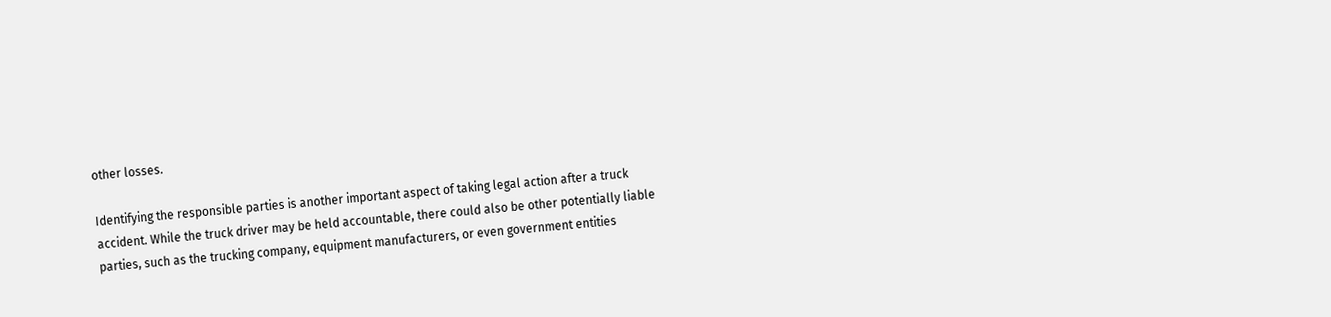other losses.

Identifying the responsible parties is another important aspect of taking legal action after a truck accident. While the truck driver may be held accountable, there could also be other potentially liable parties, such as the trucking company, equipment manufacturers, or even government entities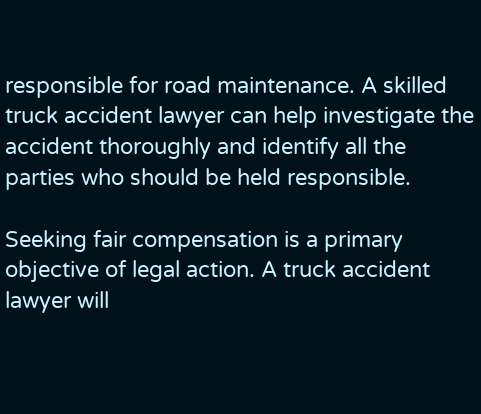responsible for road maintenance. A skilled truck accident lawyer can help investigate the accident thoroughly and identify all the parties who should be held responsible.

Seeking fair compensation is a primary objective of legal action. A truck accident lawyer will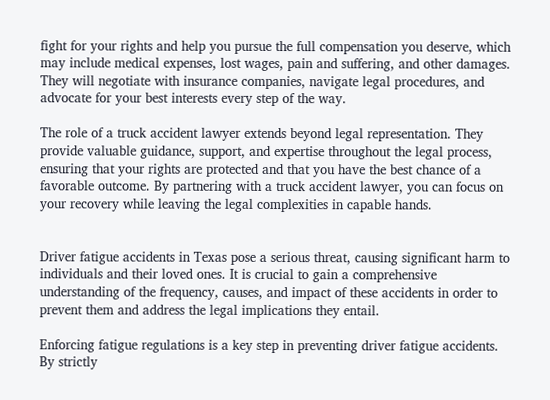fight for your rights and help you pursue the full compensation you deserve, which may include medical expenses, lost wages, pain and suffering, and other damages. They will negotiate with insurance companies, navigate legal procedures, and advocate for your best interests every step of the way.

The role of a truck accident lawyer extends beyond legal representation. They provide valuable guidance, support, and expertise throughout the legal process, ensuring that your rights are protected and that you have the best chance of a favorable outcome. By partnering with a truck accident lawyer, you can focus on your recovery while leaving the legal complexities in capable hands.


Driver fatigue accidents in Texas pose a serious threat, causing significant harm to individuals and their loved ones. It is crucial to gain a comprehensive understanding of the frequency, causes, and impact of these accidents in order to prevent them and address the legal implications they entail.

Enforcing fatigue regulations is a key step in preventing driver fatigue accidents. By strictly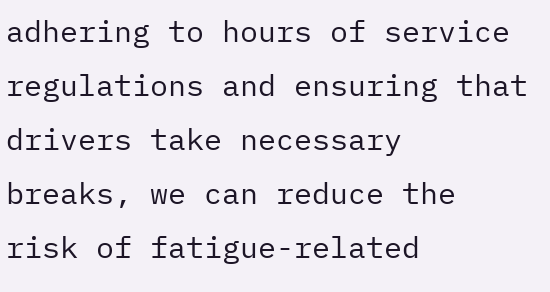adhering to hours of service regulations and ensuring that drivers take necessary breaks, we can reduce the risk of fatigue-related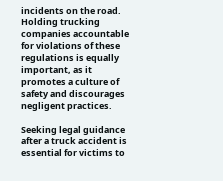incidents on the road. Holding trucking companies accountable for violations of these regulations is equally important, as it promotes a culture of safety and discourages negligent practices.

Seeking legal guidance after a truck accident is essential for victims to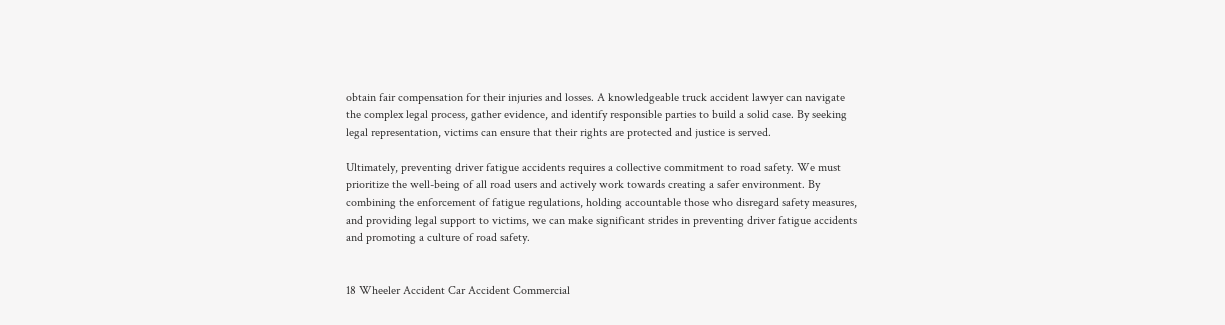obtain fair compensation for their injuries and losses. A knowledgeable truck accident lawyer can navigate the complex legal process, gather evidence, and identify responsible parties to build a solid case. By seeking legal representation, victims can ensure that their rights are protected and justice is served.

Ultimately, preventing driver fatigue accidents requires a collective commitment to road safety. We must prioritize the well-being of all road users and actively work towards creating a safer environment. By combining the enforcement of fatigue regulations, holding accountable those who disregard safety measures, and providing legal support to victims, we can make significant strides in preventing driver fatigue accidents and promoting a culture of road safety.


18 Wheeler Accident Car Accident Commercial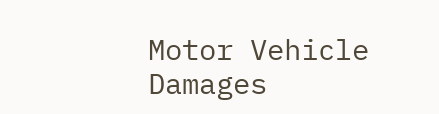Motor Vehicle Damages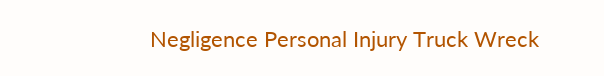Negligence Personal Injury Truck Wreck